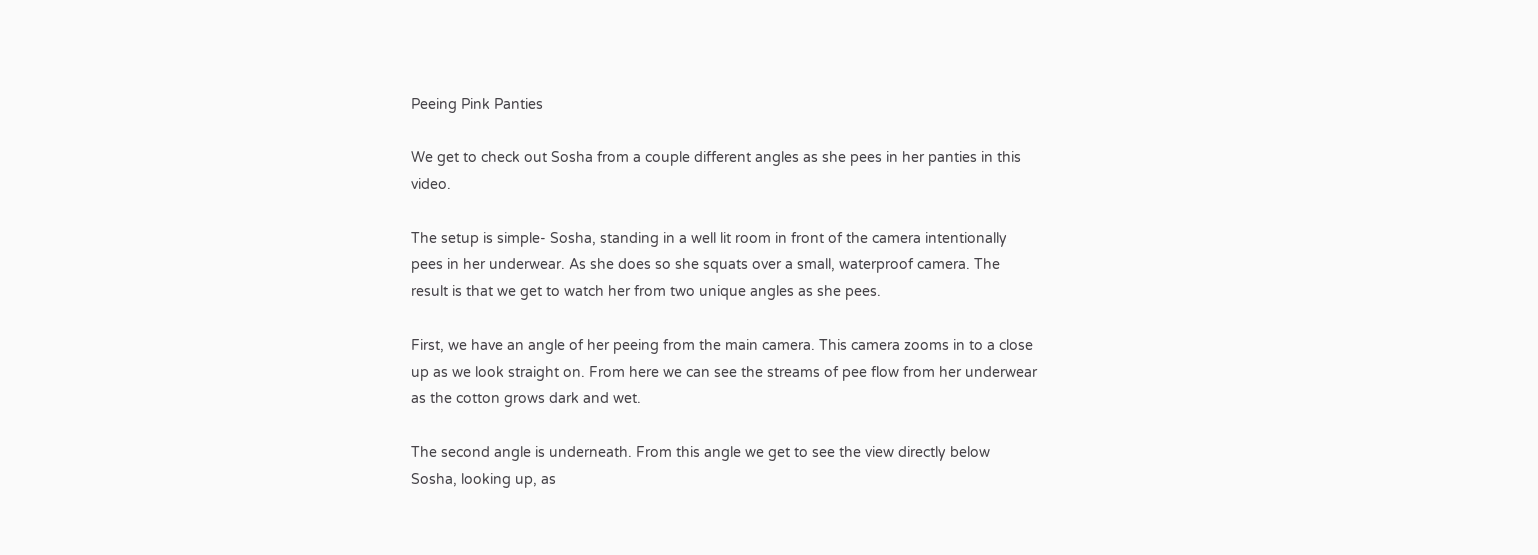Peeing Pink Panties

We get to check out Sosha from a couple different angles as she pees in her panties in this video.

The setup is simple- Sosha, standing in a well lit room in front of the camera intentionally pees in her underwear. As she does so she squats over a small, waterproof camera. The result is that we get to watch her from two unique angles as she pees.

First, we have an angle of her peeing from the main camera. This camera zooms in to a close up as we look straight on. From here we can see the streams of pee flow from her underwear as the cotton grows dark and wet.

The second angle is underneath. From this angle we get to see the view directly below Sosha, looking up, as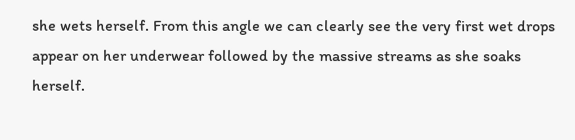she wets herself. From this angle we can clearly see the very first wet drops appear on her underwear followed by the massive streams as she soaks herself.